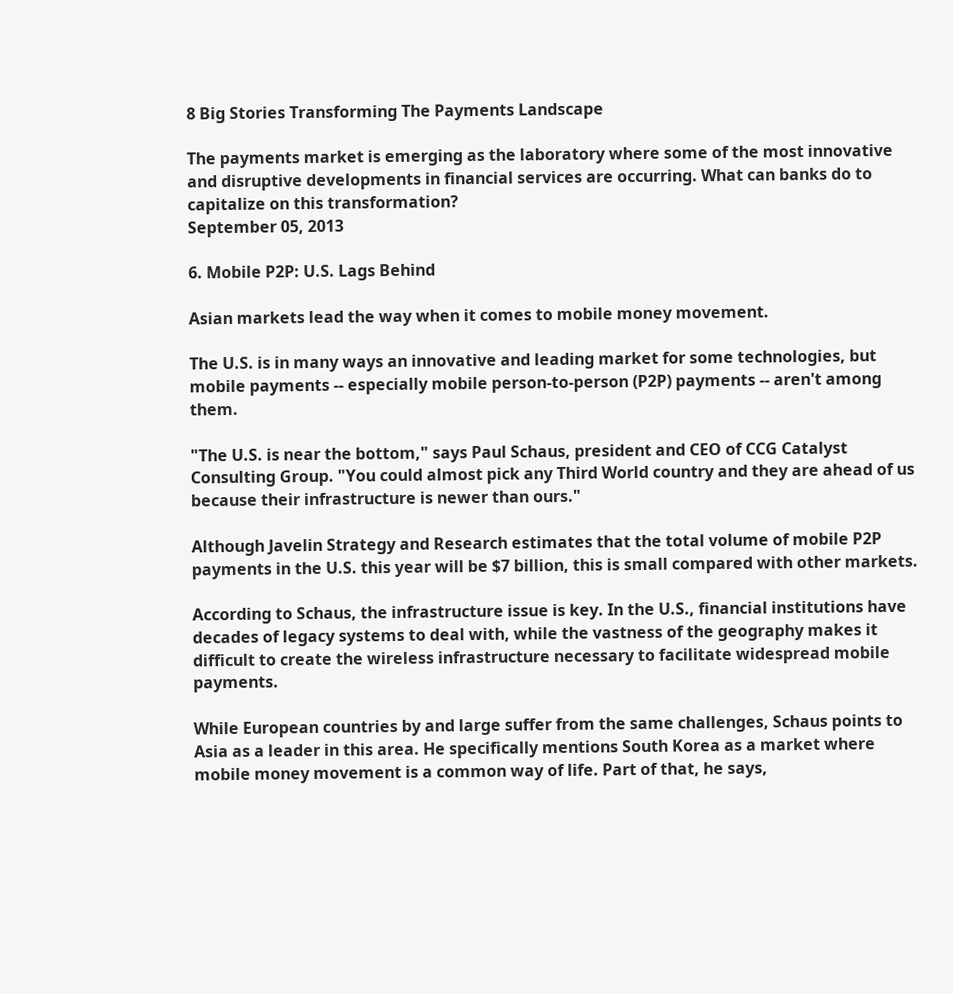8 Big Stories Transforming The Payments Landscape

The payments market is emerging as the laboratory where some of the most innovative and disruptive developments in financial services are occurring. What can banks do to capitalize on this transformation?
September 05, 2013

6. Mobile P2P: U.S. Lags Behind

Asian markets lead the way when it comes to mobile money movement.

The U.S. is in many ways an innovative and leading market for some technologies, but mobile payments -- especially mobile person-to-person (P2P) payments -- aren't among them.

"The U.S. is near the bottom," says Paul Schaus, president and CEO of CCG Catalyst Consulting Group. "You could almost pick any Third World country and they are ahead of us because their infrastructure is newer than ours."

Although Javelin Strategy and Research estimates that the total volume of mobile P2P payments in the U.S. this year will be $7 billion, this is small compared with other markets.

According to Schaus, the infrastructure issue is key. In the U.S., financial institutions have decades of legacy systems to deal with, while the vastness of the geography makes it difficult to create the wireless infrastructure necessary to facilitate widespread mobile payments.

While European countries by and large suffer from the same challenges, Schaus points to Asia as a leader in this area. He specifically mentions South Korea as a market where mobile money movement is a common way of life. Part of that, he says,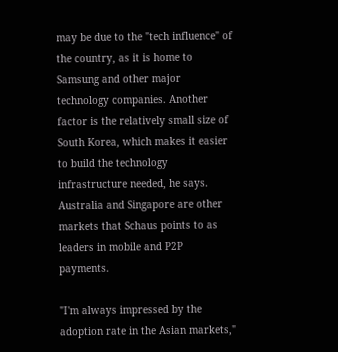may be due to the "tech influence" of the country, as it is home to Samsung and other major technology companies. Another factor is the relatively small size of South Korea, which makes it easier to build the technology infrastructure needed, he says. Australia and Singapore are other markets that Schaus points to as leaders in mobile and P2P payments.

"I'm always impressed by the adoption rate in the Asian markets,"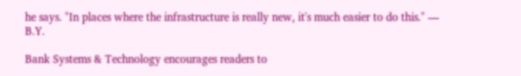he says. "In places where the infrastructure is really new, it's much easier to do this." — B.Y.

Bank Systems & Technology encourages readers to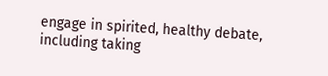engage in spirited, healthy debate, including taking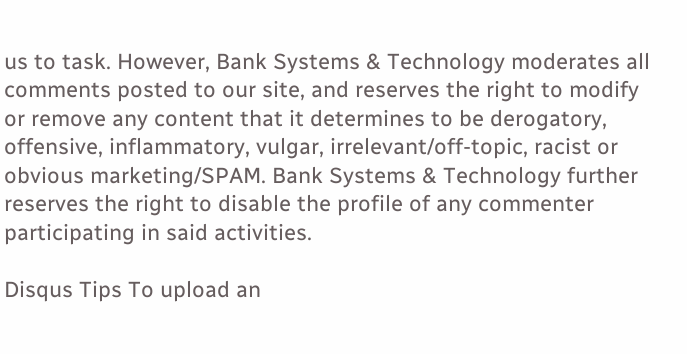us to task. However, Bank Systems & Technology moderates all comments posted to our site, and reserves the right to modify or remove any content that it determines to be derogatory, offensive, inflammatory, vulgar, irrelevant/off-topic, racist or obvious marketing/SPAM. Bank Systems & Technology further reserves the right to disable the profile of any commenter participating in said activities.

Disqus Tips To upload an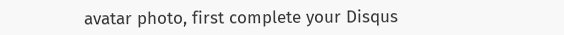avatar photo, first complete your Disqus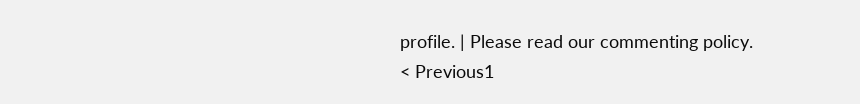profile. | Please read our commenting policy.
< Previous1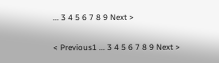... 3 4 5 6 7 8 9 Next >

< Previous1 ... 3 4 5 6 7 8 9 Next >